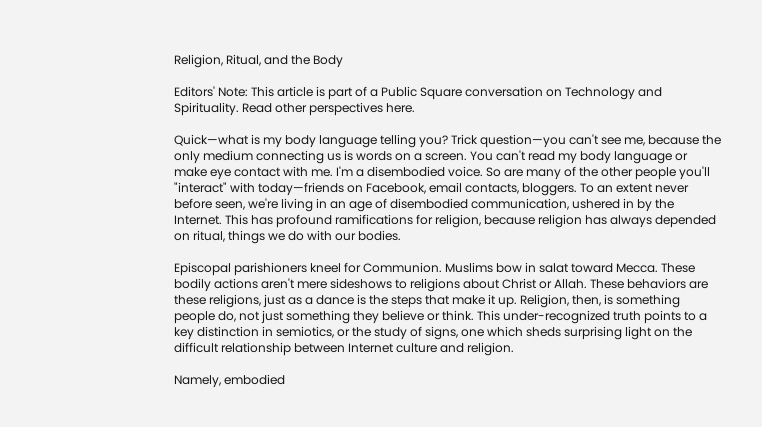Religion, Ritual, and the Body

Editors' Note: This article is part of a Public Square conversation on Technology and Spirituality. Read other perspectives here.

Quick—what is my body language telling you? Trick question—you can't see me, because the only medium connecting us is words on a screen. You can't read my body language or make eye contact with me. I'm a disembodied voice. So are many of the other people you'll "interact" with today—friends on Facebook, email contacts, bloggers. To an extent never before seen, we're living in an age of disembodied communication, ushered in by the Internet. This has profound ramifications for religion, because religion has always depended on ritual, things we do with our bodies.

Episcopal parishioners kneel for Communion. Muslims bow in salat toward Mecca. These bodily actions aren't mere sideshows to religions about Christ or Allah. These behaviors are these religions, just as a dance is the steps that make it up. Religion, then, is something people do, not just something they believe or think. This under-recognized truth points to a key distinction in semiotics, or the study of signs, one which sheds surprising light on the difficult relationship between Internet culture and religion.

Namely, embodied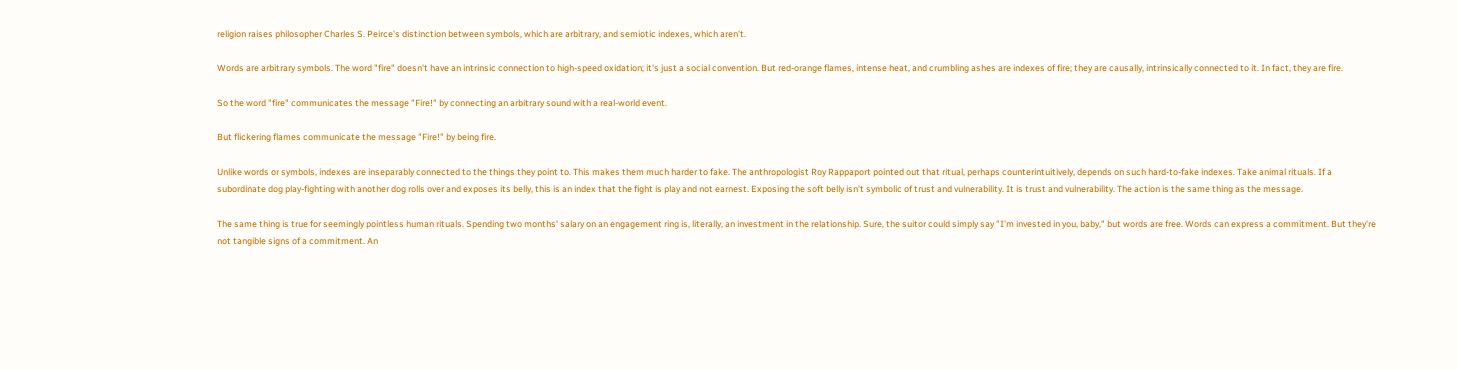religion raises philosopher Charles S. Peirce's distinction between symbols, which are arbitrary, and semiotic indexes, which aren't.

Words are arbitrary symbols. The word "fire" doesn't have an intrinsic connection to high-speed oxidation; it's just a social convention. But red-orange flames, intense heat, and crumbling ashes are indexes of fire; they are causally, intrinsically connected to it. In fact, they are fire.

So the word "fire" communicates the message "Fire!" by connecting an arbitrary sound with a real-world event.

But flickering flames communicate the message "Fire!" by being fire.

Unlike words or symbols, indexes are inseparably connected to the things they point to. This makes them much harder to fake. The anthropologist Roy Rappaport pointed out that ritual, perhaps counterintuitively, depends on such hard-to-fake indexes. Take animal rituals. If a subordinate dog play-fighting with another dog rolls over and exposes its belly, this is an index that the fight is play and not earnest. Exposing the soft belly isn't symbolic of trust and vulnerability. It is trust and vulnerability. The action is the same thing as the message.

The same thing is true for seemingly pointless human rituals. Spending two months' salary on an engagement ring is, literally, an investment in the relationship. Sure, the suitor could simply say "I'm invested in you, baby," but words are free. Words can express a commitment. But they're not tangible signs of a commitment. An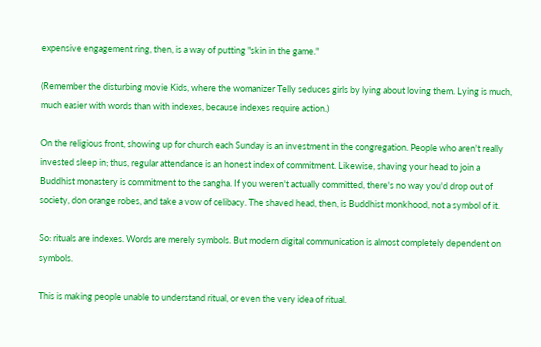expensive engagement ring, then, is a way of putting "skin in the game."

(Remember the disturbing movie Kids, where the womanizer Telly seduces girls by lying about loving them. Lying is much, much easier with words than with indexes, because indexes require action.)

On the religious front, showing up for church each Sunday is an investment in the congregation. People who aren't really invested sleep in; thus, regular attendance is an honest index of commitment. Likewise, shaving your head to join a Buddhist monastery is commitment to the sangha. If you weren't actually committed, there's no way you'd drop out of society, don orange robes, and take a vow of celibacy. The shaved head, then, is Buddhist monkhood, not a symbol of it.

So: rituals are indexes. Words are merely symbols. But modern digital communication is almost completely dependent on symbols.

This is making people unable to understand ritual, or even the very idea of ritual.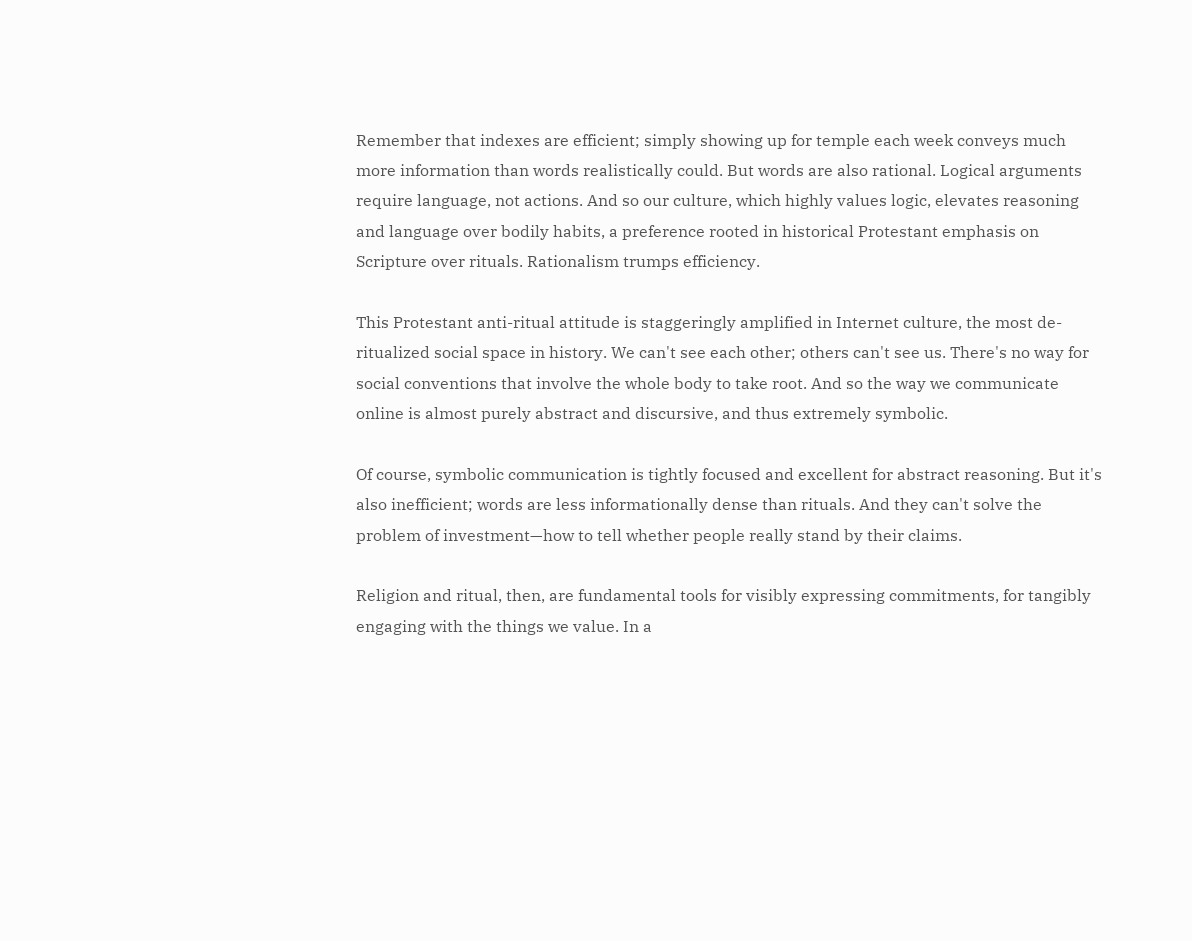Remember that indexes are efficient; simply showing up for temple each week conveys much more information than words realistically could. But words are also rational. Logical arguments require language, not actions. And so our culture, which highly values logic, elevates reasoning and language over bodily habits, a preference rooted in historical Protestant emphasis on Scripture over rituals. Rationalism trumps efficiency.

This Protestant anti-ritual attitude is staggeringly amplified in Internet culture, the most de-ritualized social space in history. We can't see each other; others can't see us. There's no way for social conventions that involve the whole body to take root. And so the way we communicate online is almost purely abstract and discursive, and thus extremely symbolic.

Of course, symbolic communication is tightly focused and excellent for abstract reasoning. But it's also inefficient; words are less informationally dense than rituals. And they can't solve the problem of investment—how to tell whether people really stand by their claims.

Religion and ritual, then, are fundamental tools for visibly expressing commitments, for tangibly engaging with the things we value. In a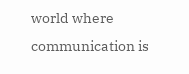world where communication is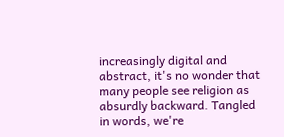increasingly digital and abstract, it's no wonder that many people see religion as absurdly backward. Tangled in words, we're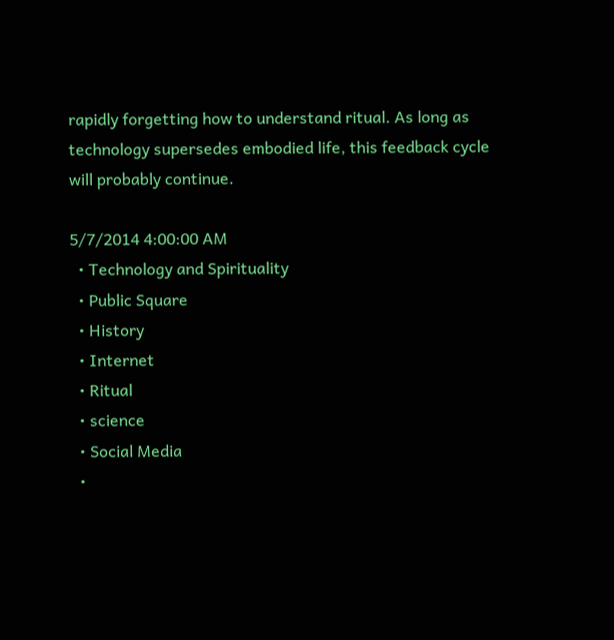rapidly forgetting how to understand ritual. As long as technology supersedes embodied life, this feedback cycle will probably continue.

5/7/2014 4:00:00 AM
  • Technology and Spirituality
  • Public Square
  • History
  • Internet
  • Ritual
  • science
  • Social Media
  •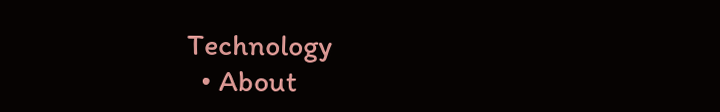Technology
  • About